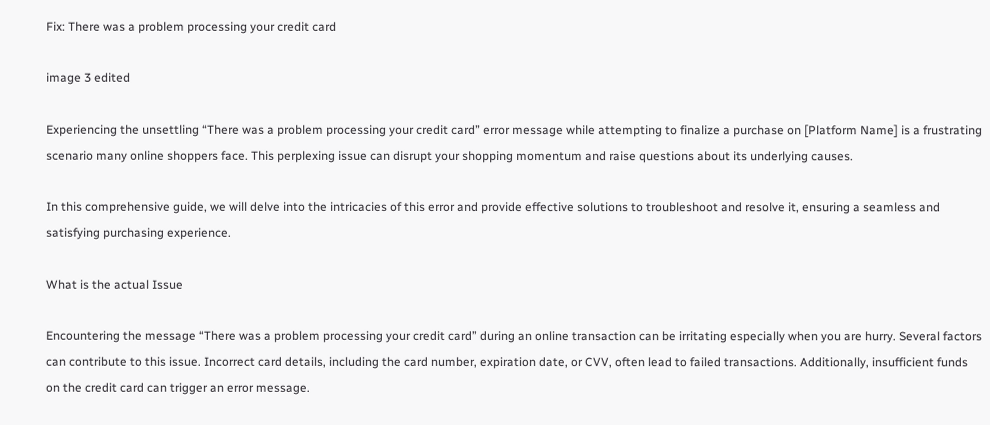Fix: There was a problem processing your credit card

image 3 edited

Experiencing the unsettling “There was a problem processing your credit card” error message while attempting to finalize a purchase on [Platform Name] is a frustrating scenario many online shoppers face. This perplexing issue can disrupt your shopping momentum and raise questions about its underlying causes.

In this comprehensive guide, we will delve into the intricacies of this error and provide effective solutions to troubleshoot and resolve it, ensuring a seamless and satisfying purchasing experience.

What is the actual Issue

Encountering the message “There was a problem processing your credit card” during an online transaction can be irritating especially when you are hurry. Several factors can contribute to this issue. Incorrect card details, including the card number, expiration date, or CVV, often lead to failed transactions. Additionally, insufficient funds on the credit card can trigger an error message.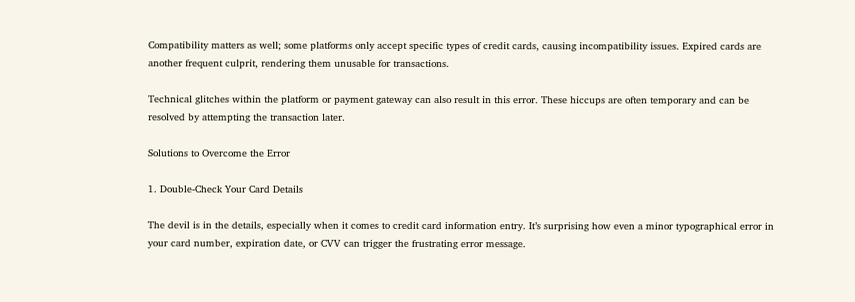Compatibility matters as well; some platforms only accept specific types of credit cards, causing incompatibility issues. Expired cards are another frequent culprit, rendering them unusable for transactions.

Technical glitches within the platform or payment gateway can also result in this error. These hiccups are often temporary and can be resolved by attempting the transaction later.

Solutions to Overcome the Error

1. Double-Check Your Card Details

The devil is in the details, especially when it comes to credit card information entry. It’s surprising how even a minor typographical error in your card number, expiration date, or CVV can trigger the frustrating error message.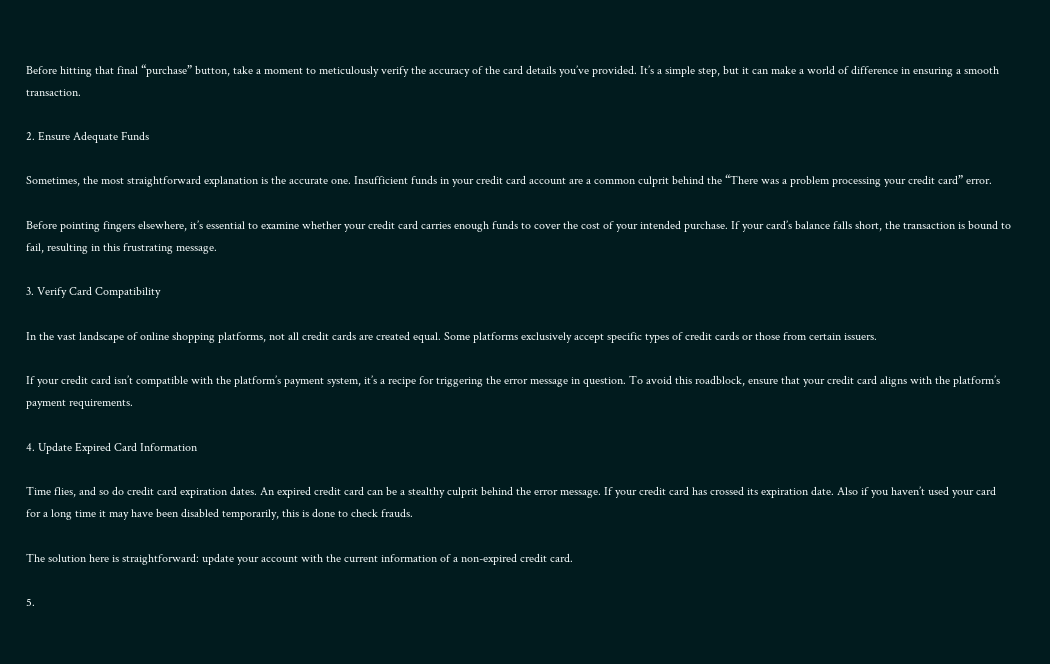Before hitting that final “purchase” button, take a moment to meticulously verify the accuracy of the card details you’ve provided. It’s a simple step, but it can make a world of difference in ensuring a smooth transaction.

2. Ensure Adequate Funds

Sometimes, the most straightforward explanation is the accurate one. Insufficient funds in your credit card account are a common culprit behind the “There was a problem processing your credit card” error.

Before pointing fingers elsewhere, it’s essential to examine whether your credit card carries enough funds to cover the cost of your intended purchase. If your card’s balance falls short, the transaction is bound to fail, resulting in this frustrating message.

3. Verify Card Compatibility

In the vast landscape of online shopping platforms, not all credit cards are created equal. Some platforms exclusively accept specific types of credit cards or those from certain issuers.

If your credit card isn’t compatible with the platform’s payment system, it’s a recipe for triggering the error message in question. To avoid this roadblock, ensure that your credit card aligns with the platform’s payment requirements.

4. Update Expired Card Information

Time flies, and so do credit card expiration dates. An expired credit card can be a stealthy culprit behind the error message. If your credit card has crossed its expiration date. Also if you haven’t used your card for a long time it may have been disabled temporarily, this is done to check frauds.

The solution here is straightforward: update your account with the current information of a non-expired credit card.

5.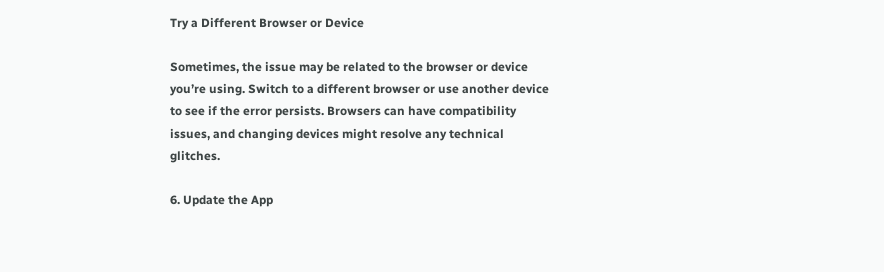Try a Different Browser or Device

Sometimes, the issue may be related to the browser or device you’re using. Switch to a different browser or use another device to see if the error persists. Browsers can have compatibility issues, and changing devices might resolve any technical glitches.

6. Update the App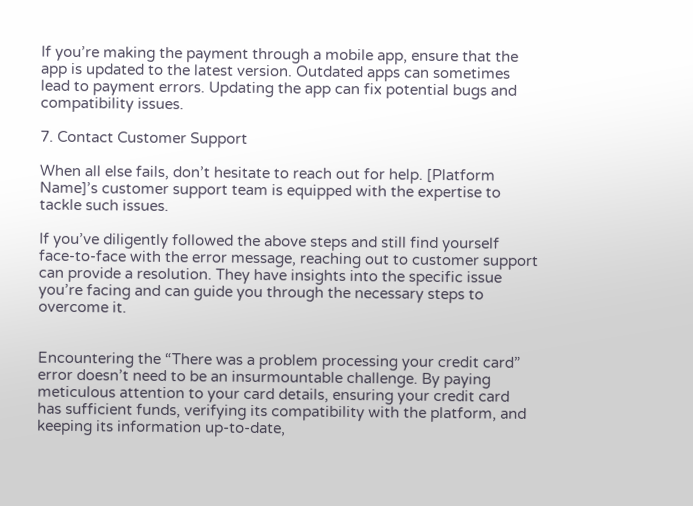If you’re making the payment through a mobile app, ensure that the app is updated to the latest version. Outdated apps can sometimes lead to payment errors. Updating the app can fix potential bugs and compatibility issues.

7. Contact Customer Support

When all else fails, don’t hesitate to reach out for help. [Platform Name]’s customer support team is equipped with the expertise to tackle such issues.

If you’ve diligently followed the above steps and still find yourself face-to-face with the error message, reaching out to customer support can provide a resolution. They have insights into the specific issue you’re facing and can guide you through the necessary steps to overcome it.


Encountering the “There was a problem processing your credit card” error doesn’t need to be an insurmountable challenge. By paying meticulous attention to your card details, ensuring your credit card has sufficient funds, verifying its compatibility with the platform, and keeping its information up-to-date,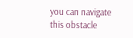you can navigate this obstacle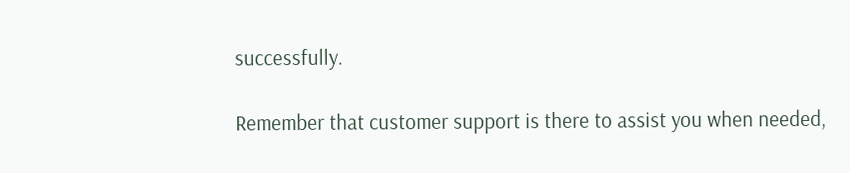successfully.

Remember that customer support is there to assist you when needed,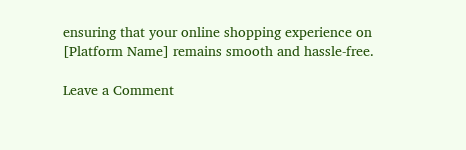ensuring that your online shopping experience on [Platform Name] remains smooth and hassle-free.

Leave a Comment